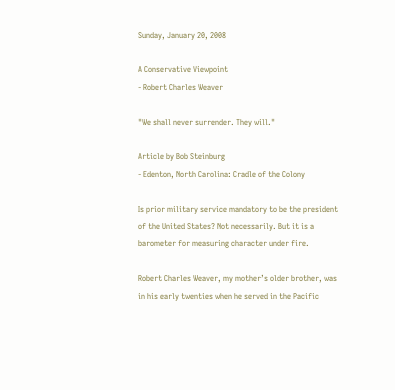Sunday, January 20, 2008

A Conservative Viewpoint
- Robert Charles Weaver

"We shall never surrender. They will."

Article by Bob Steinburg
- Edenton, North Carolina: Cradle of the Colony

Is prior military service mandatory to be the president of the United States? Not necessarily. But it is a barometer for measuring character under fire.

Robert Charles Weaver, my mother’s older brother, was in his early twenties when he served in the Pacific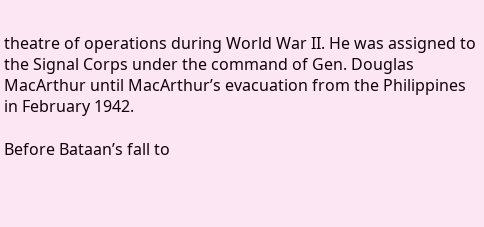theatre of operations during World War II. He was assigned to the Signal Corps under the command of Gen. Douglas MacArthur until MacArthur’s evacuation from the Philippines in February 1942.

Before Bataan’s fall to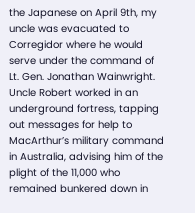the Japanese on April 9th, my uncle was evacuated to Corregidor where he would serve under the command of Lt. Gen. Jonathan Wainwright. Uncle Robert worked in an underground fortress, tapping out messages for help to MacArthur’s military command in Australia, advising him of the plight of the 11,000 who remained bunkered down in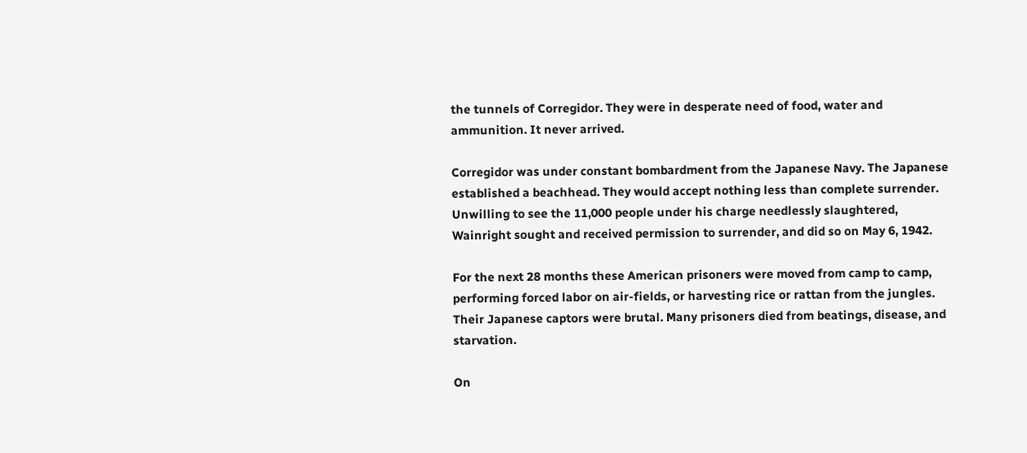the tunnels of Corregidor. They were in desperate need of food, water and ammunition. It never arrived.

Corregidor was under constant bombardment from the Japanese Navy. The Japanese established a beachhead. They would accept nothing less than complete surrender. Unwilling to see the 11,000 people under his charge needlessly slaughtered, Wainright sought and received permission to surrender, and did so on May 6, 1942.

For the next 28 months these American prisoners were moved from camp to camp, performing forced labor on air-fields, or harvesting rice or rattan from the jungles. Their Japanese captors were brutal. Many prisoners died from beatings, disease, and starvation.

On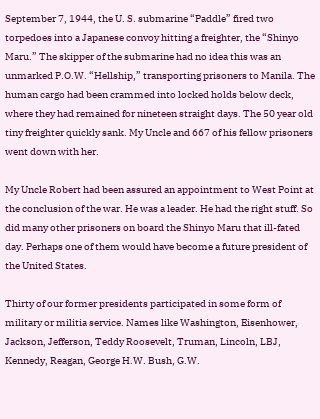September 7, 1944, the U. S. submarine “Paddle” fired two torpedoes into a Japanese convoy hitting a freighter, the “Shinyo Maru.” The skipper of the submarine had no idea this was an unmarked P.O.W. “Hellship,” transporting prisoners to Manila. The human cargo had been crammed into locked holds below deck, where they had remained for nineteen straight days. The 50 year old tiny freighter quickly sank. My Uncle and 667 of his fellow prisoners went down with her.

My Uncle Robert had been assured an appointment to West Point at the conclusion of the war. He was a leader. He had the right stuff. So did many other prisoners on board the Shinyo Maru that ill-fated day. Perhaps one of them would have become a future president of the United States.

Thirty of our former presidents participated in some form of military or militia service. Names like Washington, Eisenhower, Jackson, Jefferson, Teddy Roosevelt, Truman, Lincoln, LBJ, Kennedy, Reagan, George H.W. Bush, G.W.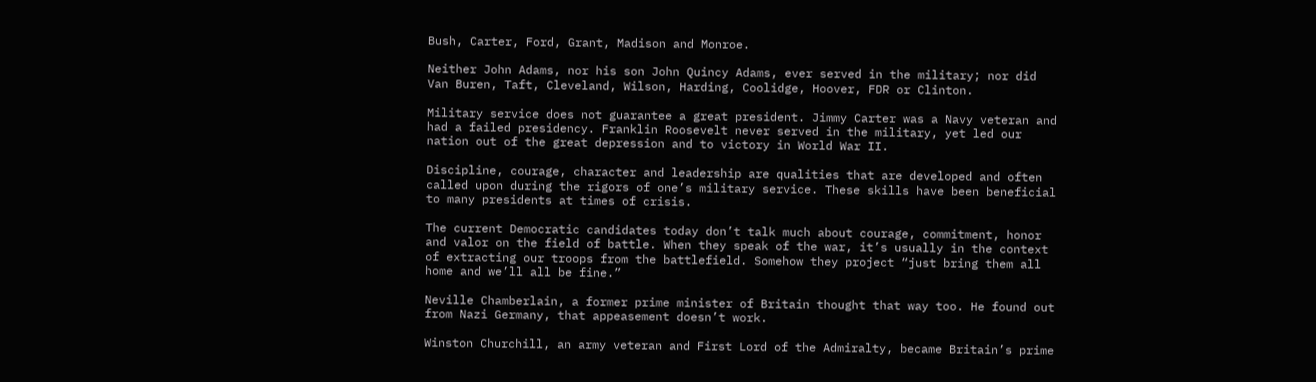Bush, Carter, Ford, Grant, Madison and Monroe.

Neither John Adams, nor his son John Quincy Adams, ever served in the military; nor did Van Buren, Taft, Cleveland, Wilson, Harding, Coolidge, Hoover, FDR or Clinton.

Military service does not guarantee a great president. Jimmy Carter was a Navy veteran and had a failed presidency. Franklin Roosevelt never served in the military, yet led our nation out of the great depression and to victory in World War II.

Discipline, courage, character and leadership are qualities that are developed and often called upon during the rigors of one’s military service. These skills have been beneficial to many presidents at times of crisis.

The current Democratic candidates today don’t talk much about courage, commitment, honor and valor on the field of battle. When they speak of the war, it’s usually in the context of extracting our troops from the battlefield. Somehow they project “just bring them all home and we’ll all be fine.”

Neville Chamberlain, a former prime minister of Britain thought that way too. He found out from Nazi Germany, that appeasement doesn’t work.

Winston Churchill, an army veteran and First Lord of the Admiralty, became Britain’s prime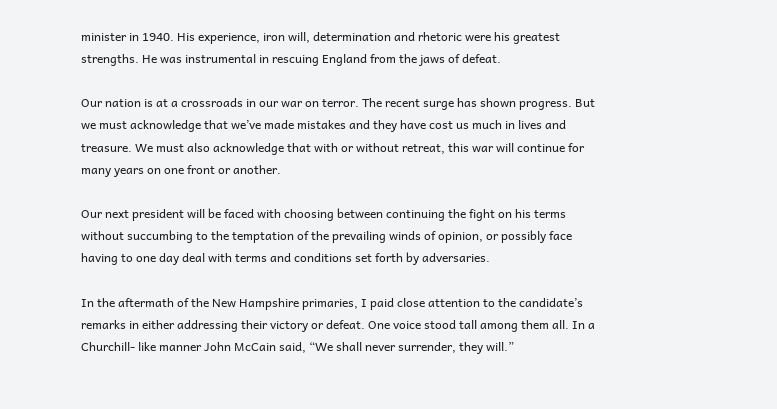minister in 1940. His experience, iron will, determination and rhetoric were his greatest strengths. He was instrumental in rescuing England from the jaws of defeat.

Our nation is at a crossroads in our war on terror. The recent surge has shown progress. But we must acknowledge that we’ve made mistakes and they have cost us much in lives and treasure. We must also acknowledge that with or without retreat, this war will continue for many years on one front or another.

Our next president will be faced with choosing between continuing the fight on his terms without succumbing to the temptation of the prevailing winds of opinion, or possibly face having to one day deal with terms and conditions set forth by adversaries.

In the aftermath of the New Hampshire primaries, I paid close attention to the candidate’s remarks in either addressing their victory or defeat. One voice stood tall among them all. In a Churchill- like manner John McCain said, “We shall never surrender, they will.”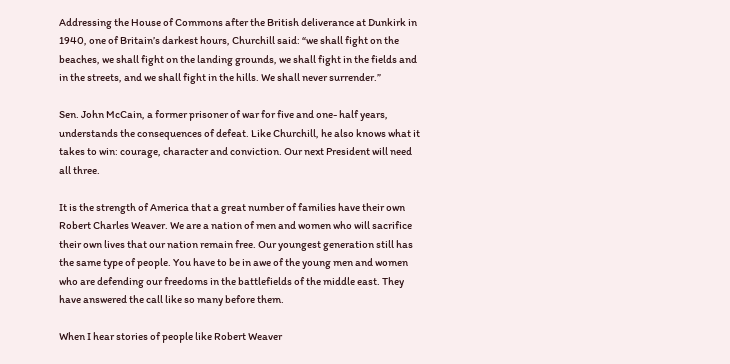Addressing the House of Commons after the British deliverance at Dunkirk in 1940, one of Britain’s darkest hours, Churchill said: “we shall fight on the beaches, we shall fight on the landing grounds, we shall fight in the fields and in the streets, and we shall fight in the hills. We shall never surrender.”

Sen. John McCain, a former prisoner of war for five and one- half years, understands the consequences of defeat. Like Churchill, he also knows what it takes to win: courage, character and conviction. Our next President will need all three.

It is the strength of America that a great number of families have their own Robert Charles Weaver. We are a nation of men and women who will sacrifice their own lives that our nation remain free. Our youngest generation still has the same type of people. You have to be in awe of the young men and women who are defending our freedoms in the battlefields of the middle east. They have answered the call like so many before them.

When I hear stories of people like Robert Weaver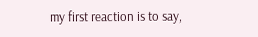my first reaction is to say,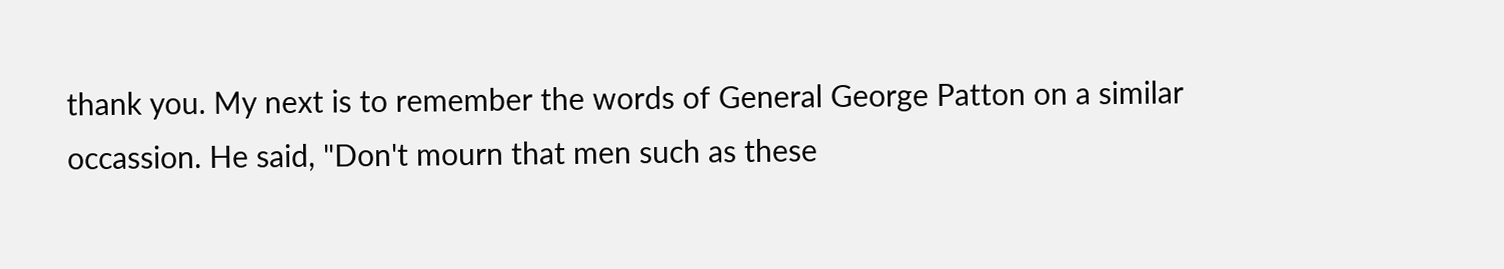thank you. My next is to remember the words of General George Patton on a similar occassion. He said, "Don't mourn that men such as these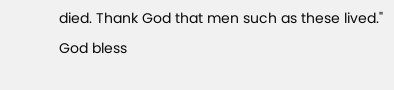died. Thank God that men such as these lived."

God bless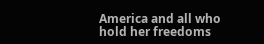America and all who hold her freedoms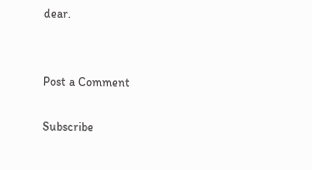dear.


Post a Comment

Subscribe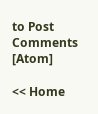to Post Comments [Atom]

<< Home